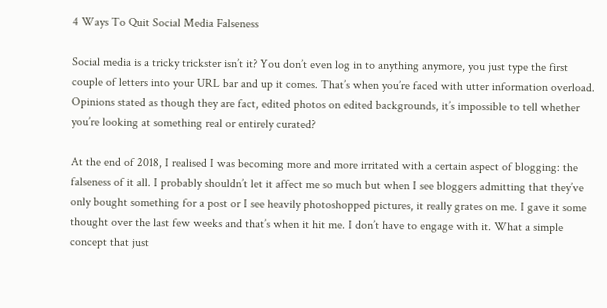4 Ways To Quit Social Media Falseness

Social media is a tricky trickster isn’t it? You don’t even log in to anything anymore, you just type the first couple of letters into your URL bar and up it comes. That’s when you’re faced with utter information overload. Opinions stated as though they are fact, edited photos on edited backgrounds, it’s impossible to tell whether you’re looking at something real or entirely curated?

At the end of 2018, I realised I was becoming more and more irritated with a certain aspect of blogging: the falseness of it all. I probably shouldn’t let it affect me so much but when I see bloggers admitting that they’ve only bought something for a post or I see heavily photoshopped pictures, it really grates on me. I gave it some thought over the last few weeks and that’s when it hit me. I don’t have to engage with it. What a simple concept that just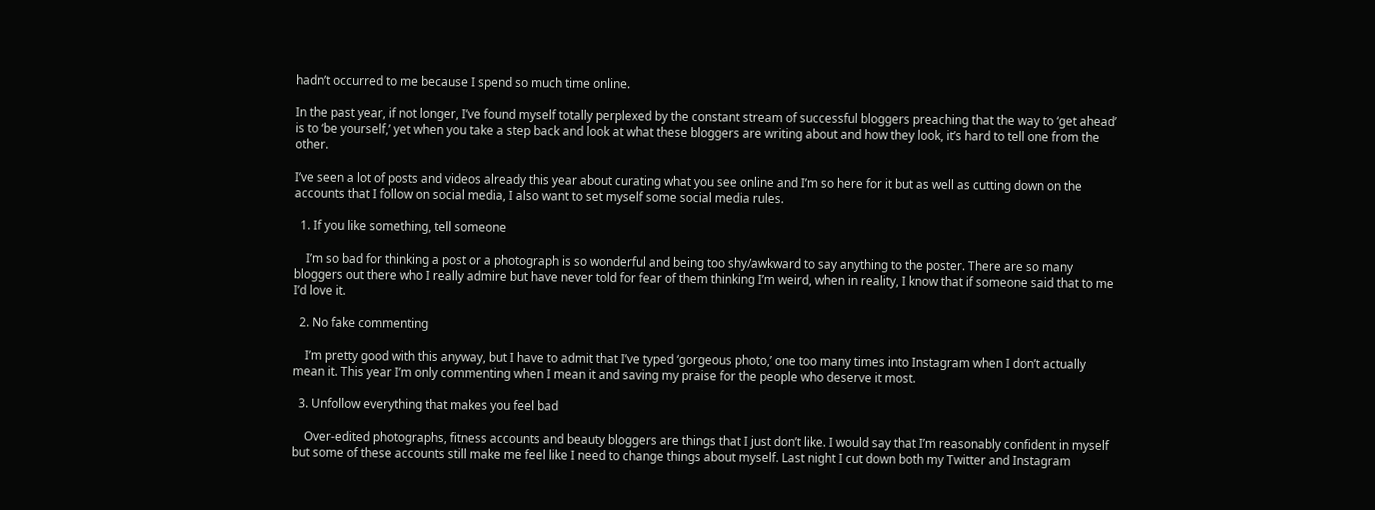hadn’t occurred to me because I spend so much time online.

In the past year, if not longer, I’ve found myself totally perplexed by the constant stream of successful bloggers preaching that the way to ‘get ahead’ is to ‘be yourself,’ yet when you take a step back and look at what these bloggers are writing about and how they look, it’s hard to tell one from the other.

I’ve seen a lot of posts and videos already this year about curating what you see online and I’m so here for it but as well as cutting down on the accounts that I follow on social media, I also want to set myself some social media rules.

  1. If you like something, tell someone

    I’m so bad for thinking a post or a photograph is so wonderful and being too shy/awkward to say anything to the poster. There are so many bloggers out there who I really admire but have never told for fear of them thinking I’m weird, when in reality, I know that if someone said that to me I’d love it.

  2. No fake commenting

    I’m pretty good with this anyway, but I have to admit that I’ve typed ‘gorgeous photo,’ one too many times into Instagram when I don’t actually mean it. This year I’m only commenting when I mean it and saving my praise for the people who deserve it most.

  3. Unfollow everything that makes you feel bad

    Over-edited photographs, fitness accounts and beauty bloggers are things that I just don’t like. I would say that I’m reasonably confident in myself but some of these accounts still make me feel like I need to change things about myself. Last night I cut down both my Twitter and Instagram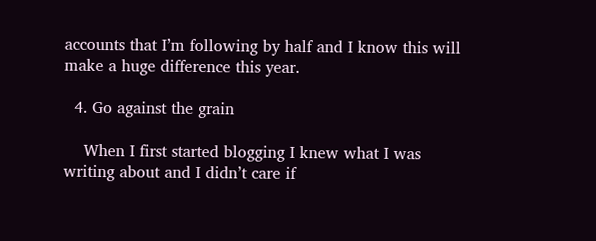accounts that I’m following by half and I know this will make a huge difference this year.

  4. Go against the grain

    When I first started blogging I knew what I was writing about and I didn’t care if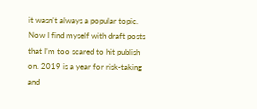it wasn’t always a popular topic. Now I find myself with draft posts that I’m too scared to hit publish on. 2019 is a year for risk-taking and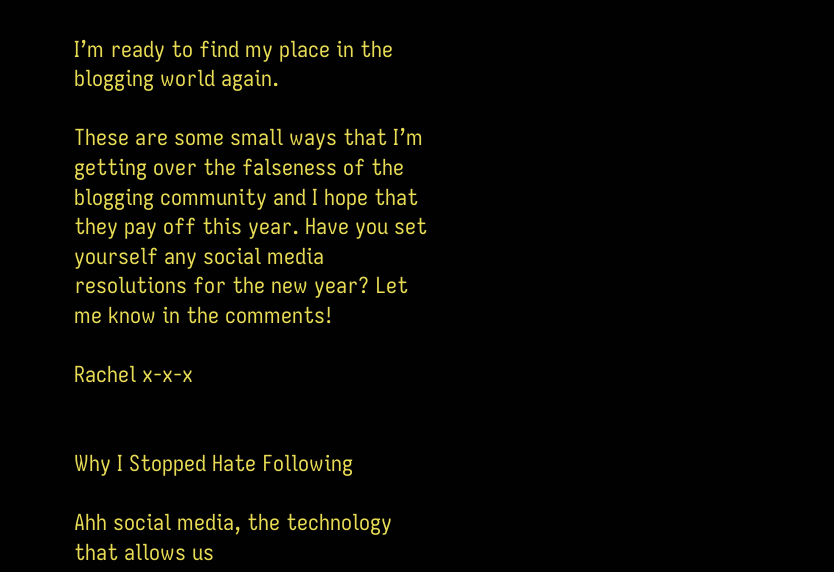I’m ready to find my place in the blogging world again.

These are some small ways that I’m getting over the falseness of the blogging community and I hope that they pay off this year. Have you set yourself any social media resolutions for the new year? Let me know in the comments!

Rachel x-x-x


Why I Stopped Hate Following

Ahh social media, the technology that allows us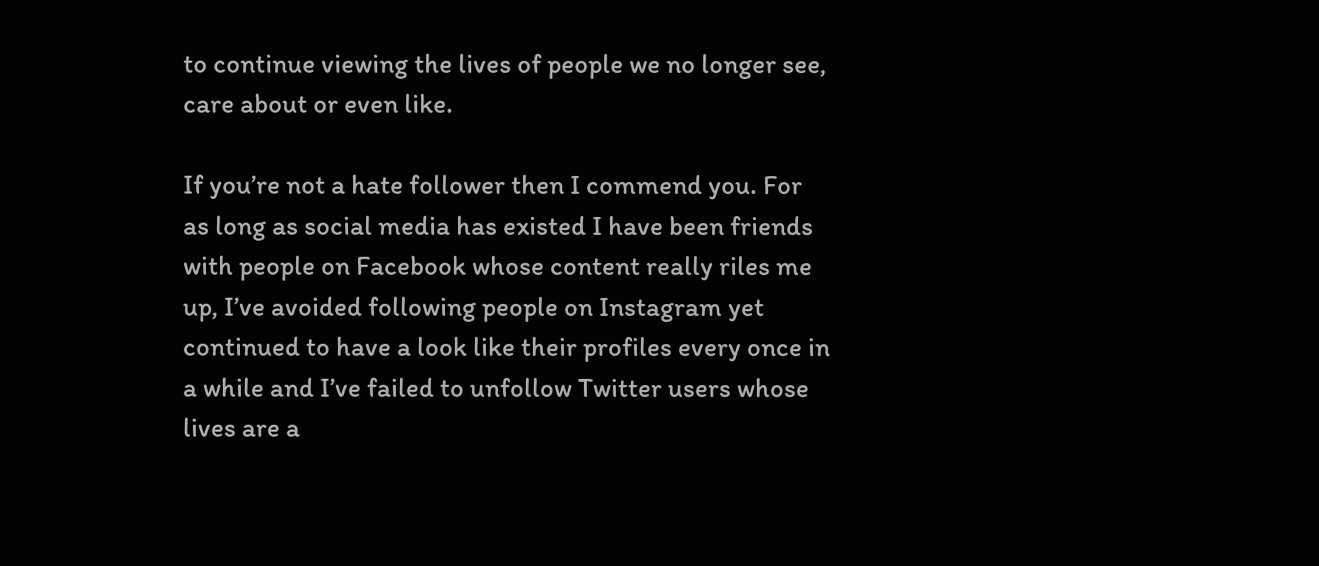to continue viewing the lives of people we no longer see, care about or even like.

If you’re not a hate follower then I commend you. For as long as social media has existed I have been friends with people on Facebook whose content really riles me up, I’ve avoided following people on Instagram yet continued to have a look like their profiles every once in a while and I’ve failed to unfollow Twitter users whose lives are a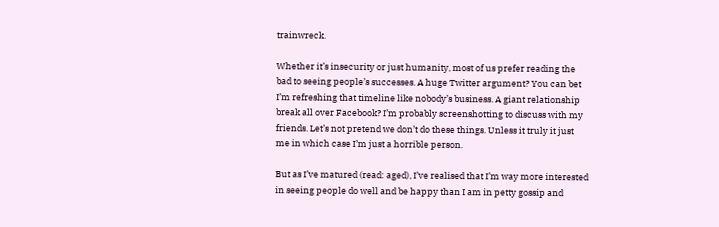trainwreck.

Whether it’s insecurity or just humanity, most of us prefer reading the bad to seeing people’s successes. A huge Twitter argument? You can bet I’m refreshing that timeline like nobody’s business. A giant relationship break all over Facebook? I’m probably screenshotting to discuss with my friends. Let’s not pretend we don’t do these things. Unless it truly it just me in which case I’m just a horrible person.

But as I’ve matured (read: aged), I’ve realised that I’m way more interested in seeing people do well and be happy than I am in petty gossip and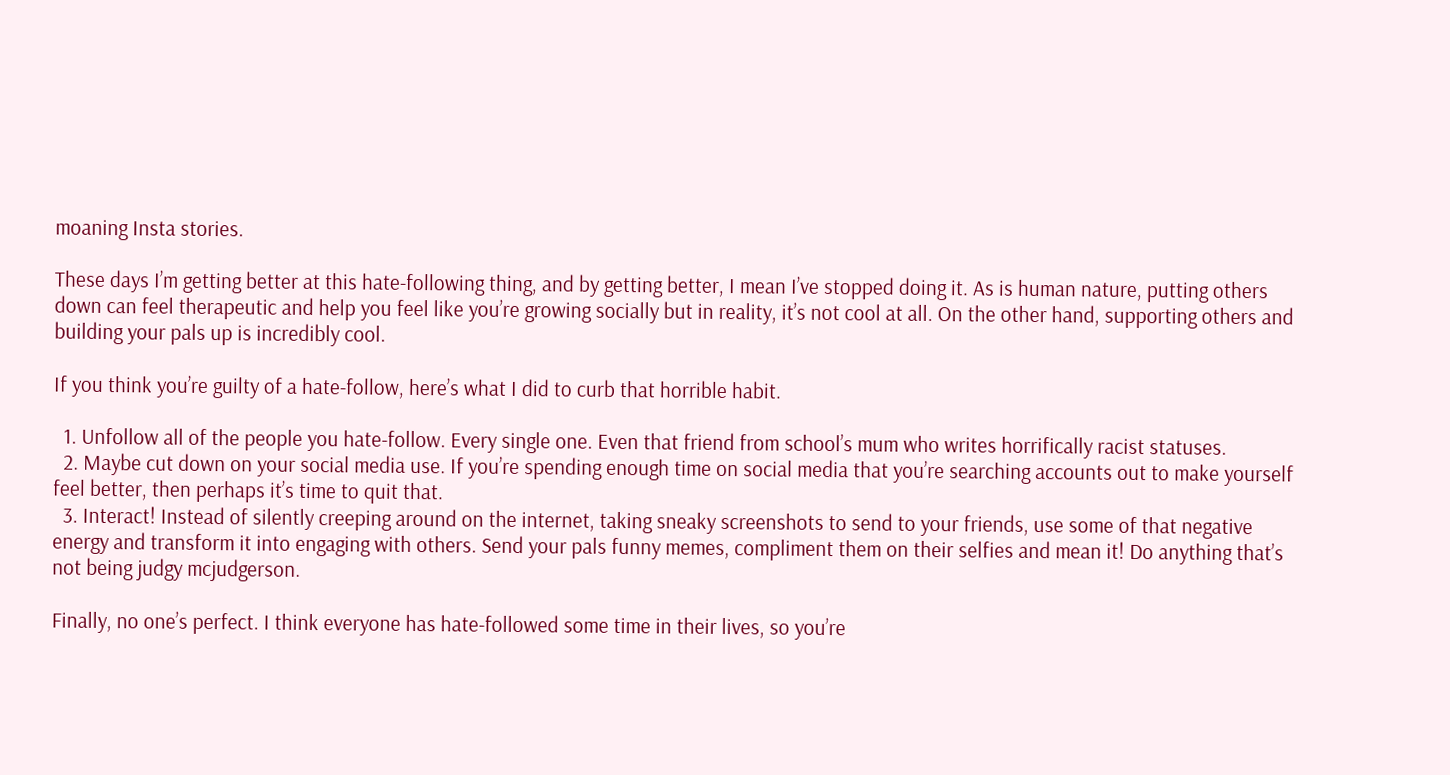moaning Insta stories.

These days I’m getting better at this hate-following thing, and by getting better, I mean I’ve stopped doing it. As is human nature, putting others down can feel therapeutic and help you feel like you’re growing socially but in reality, it’s not cool at all. On the other hand, supporting others and building your pals up is incredibly cool.

If you think you’re guilty of a hate-follow, here’s what I did to curb that horrible habit.

  1. Unfollow all of the people you hate-follow. Every single one. Even that friend from school’s mum who writes horrifically racist statuses.
  2. Maybe cut down on your social media use. If you’re spending enough time on social media that you’re searching accounts out to make yourself feel better, then perhaps it’s time to quit that.
  3. Interact! Instead of silently creeping around on the internet, taking sneaky screenshots to send to your friends, use some of that negative energy and transform it into engaging with others. Send your pals funny memes, compliment them on their selfies and mean it! Do anything that’s not being judgy mcjudgerson.

Finally, no one’s perfect. I think everyone has hate-followed some time in their lives, so you’re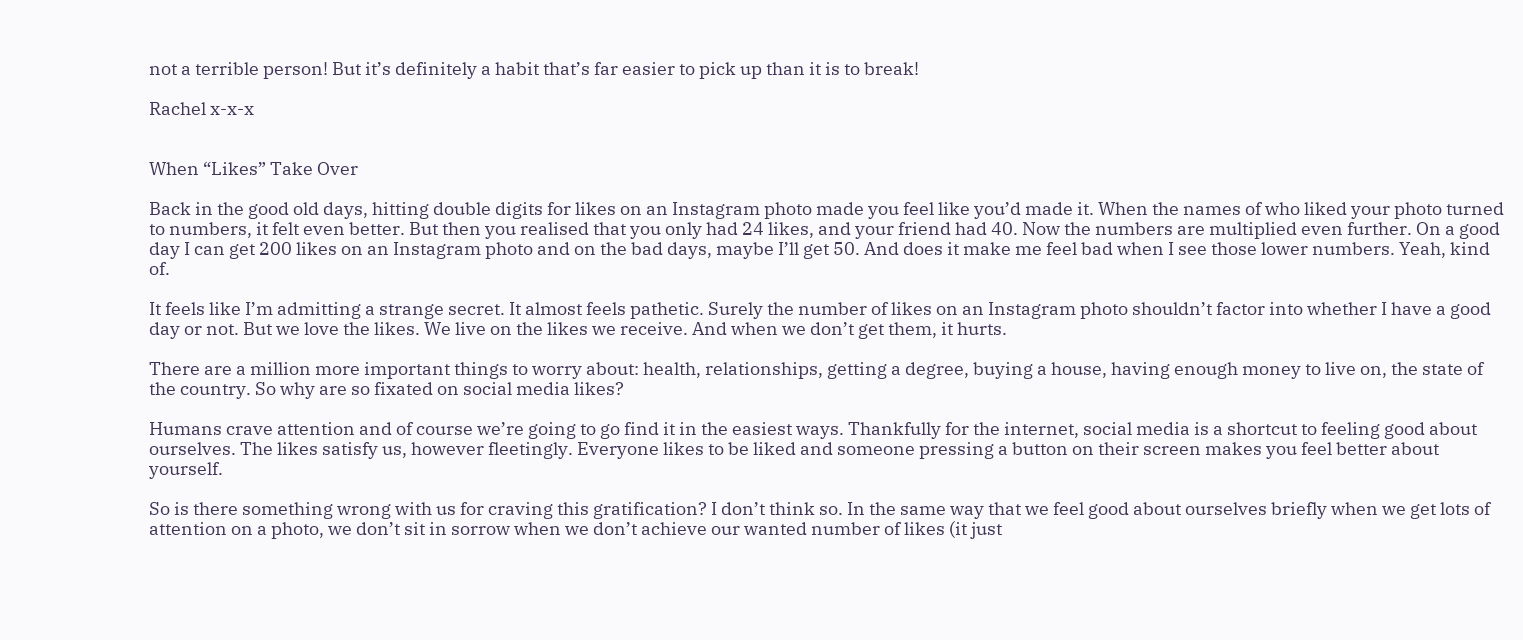not a terrible person! But it’s definitely a habit that’s far easier to pick up than it is to break!

Rachel x-x-x


When “Likes” Take Over

Back in the good old days, hitting double digits for likes on an Instagram photo made you feel like you’d made it. When the names of who liked your photo turned to numbers, it felt even better. But then you realised that you only had 24 likes, and your friend had 40. Now the numbers are multiplied even further. On a good day I can get 200 likes on an Instagram photo and on the bad days, maybe I’ll get 50. And does it make me feel bad when I see those lower numbers. Yeah, kind of.

It feels like I’m admitting a strange secret. It almost feels pathetic. Surely the number of likes on an Instagram photo shouldn’t factor into whether I have a good day or not. But we love the likes. We live on the likes we receive. And when we don’t get them, it hurts.

There are a million more important things to worry about: health, relationships, getting a degree, buying a house, having enough money to live on, the state of the country. So why are so fixated on social media likes?

Humans crave attention and of course we’re going to go find it in the easiest ways. Thankfully for the internet, social media is a shortcut to feeling good about ourselves. The likes satisfy us, however fleetingly. Everyone likes to be liked and someone pressing a button on their screen makes you feel better about yourself.

So is there something wrong with us for craving this gratification? I don’t think so. In the same way that we feel good about ourselves briefly when we get lots of attention on a photo, we don’t sit in sorrow when we don’t achieve our wanted number of likes (it just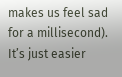makes us feel sad for a millisecond). It’s just easier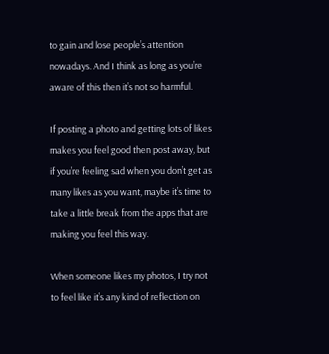to gain and lose people’s attention nowadays. And I think as long as you’re aware of this then it’s not so harmful.

If posting a photo and getting lots of likes makes you feel good then post away, but if you’re feeling sad when you don’t get as many likes as you want, maybe it’s time to take a little break from the apps that are making you feel this way.

When someone likes my photos, I try not to feel like it’s any kind of reflection on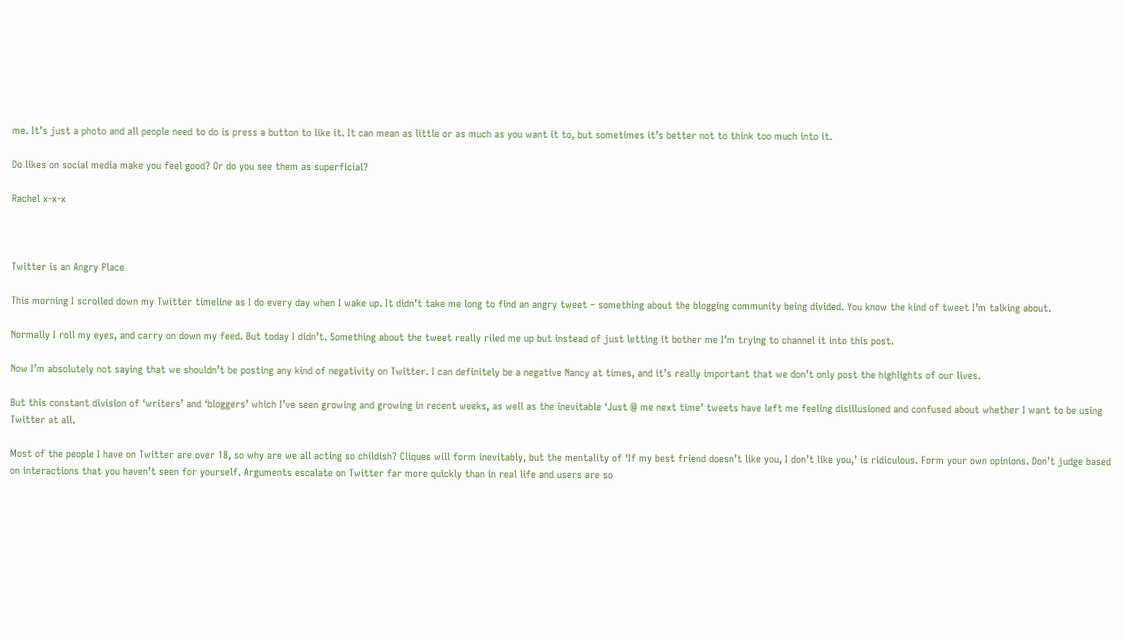me. It’s just a photo and all people need to do is press a button to like it. It can mean as little or as much as you want it to, but sometimes it’s better not to think too much into it.

Do likes on social media make you feel good? Or do you see them as superficial?

Rachel x-x-x



Twitter is an Angry Place

This morning I scrolled down my Twitter timeline as I do every day when I wake up. It didn’t take me long to find an angry tweet – something about the blogging community being divided. You know the kind of tweet I’m talking about.

Normally I roll my eyes, and carry on down my feed. But today I didn’t. Something about the tweet really riled me up but instead of just letting it bother me I’m trying to channel it into this post.

Now I’m absolutely not saying that we shouldn’t be posting any kind of negativity on Twitter. I can definitely be a negative Nancy at times, and it’s really important that we don’t only post the highlights of our lives.

But this constant division of ‘writers’ and ‘bloggers’ which I’ve seen growing and growing in recent weeks, as well as the inevitable ‘Just @ me next time’ tweets have left me feeling disillusioned and confused about whether I want to be using Twitter at all.

Most of the people I have on Twitter are over 18, so why are we all acting so childish? Cliques will form inevitably, but the mentality of ‘If my best friend doesn’t like you, I don’t like you,’ is ridiculous. Form your own opinions. Don’t judge based on interactions that you haven’t seen for yourself. Arguments escalate on Twitter far more quickly than in real life and users are so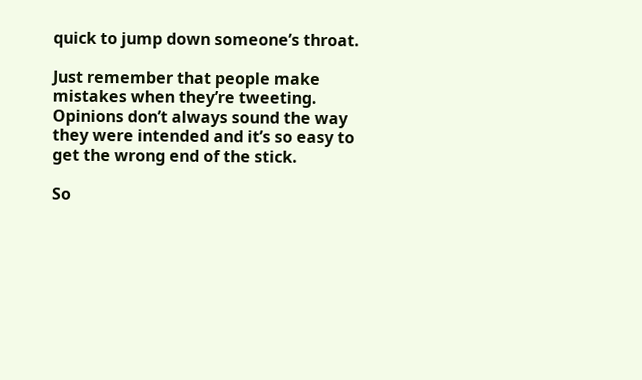quick to jump down someone’s throat.

Just remember that people make mistakes when they’re tweeting. Opinions don’t always sound the way they were intended and it’s so easy to get the wrong end of the stick.

So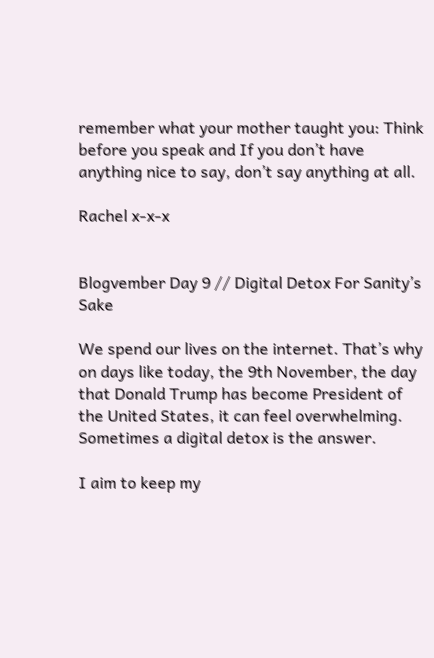remember what your mother taught you: Think before you speak and If you don’t have anything nice to say, don’t say anything at all.

Rachel x-x-x


Blogvember Day 9 // Digital Detox For Sanity’s Sake

We spend our lives on the internet. That’s why on days like today, the 9th November, the day that Donald Trump has become President of the United States, it can feel overwhelming. Sometimes a digital detox is the answer.

I aim to keep my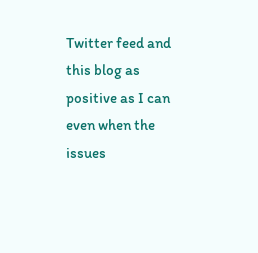Twitter feed and this blog as positive as I can even when the issues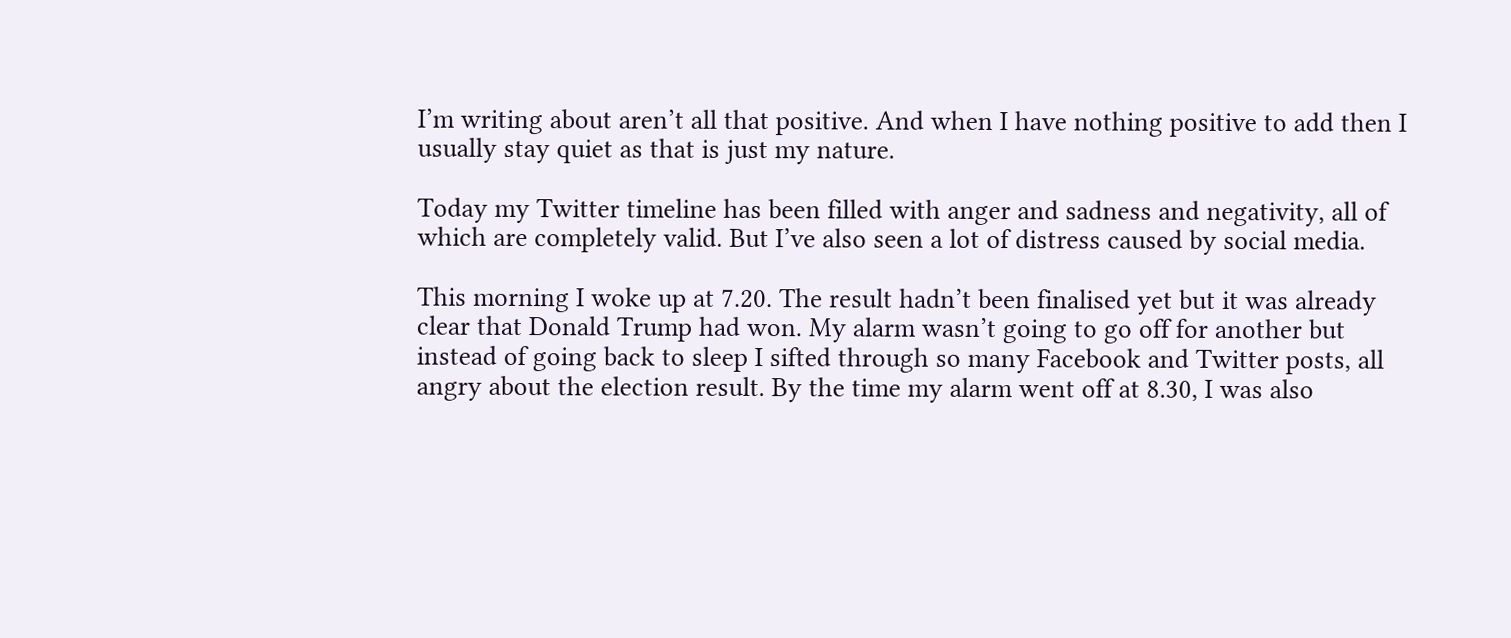I’m writing about aren’t all that positive. And when I have nothing positive to add then I usually stay quiet as that is just my nature.

Today my Twitter timeline has been filled with anger and sadness and negativity, all of which are completely valid. But I’ve also seen a lot of distress caused by social media.

This morning I woke up at 7.20. The result hadn’t been finalised yet but it was already clear that Donald Trump had won. My alarm wasn’t going to go off for another but instead of going back to sleep I sifted through so many Facebook and Twitter posts, all angry about the election result. By the time my alarm went off at 8.30, I was also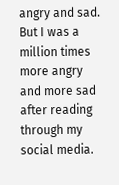angry and sad. But I was a million times more angry and more sad after reading through my social media.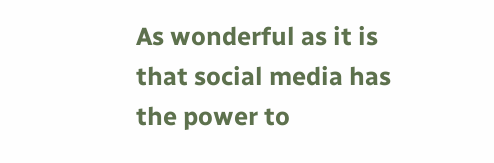As wonderful as it is that social media has the power to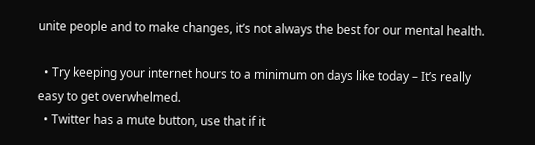unite people and to make changes, it’s not always the best for our mental health.

  • Try keeping your internet hours to a minimum on days like today – It’s really easy to get overwhelmed.
  • Twitter has a mute button, use that if it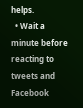helps.
  • Wait a minute before reacting to tweets and Facebook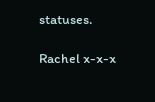statuses.

Rachel x-x-x